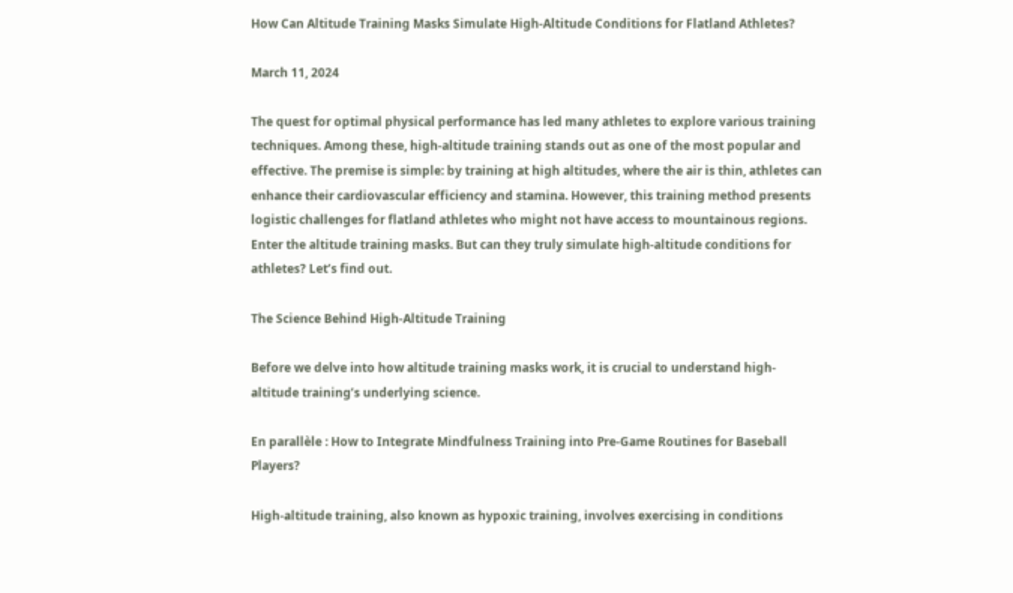How Can Altitude Training Masks Simulate High-Altitude Conditions for Flatland Athletes?

March 11, 2024

The quest for optimal physical performance has led many athletes to explore various training techniques. Among these, high-altitude training stands out as one of the most popular and effective. The premise is simple: by training at high altitudes, where the air is thin, athletes can enhance their cardiovascular efficiency and stamina. However, this training method presents logistic challenges for flatland athletes who might not have access to mountainous regions. Enter the altitude training masks. But can they truly simulate high-altitude conditions for athletes? Let’s find out.

The Science Behind High-Altitude Training

Before we delve into how altitude training masks work, it is crucial to understand high-altitude training’s underlying science.

En parallèle : How to Integrate Mindfulness Training into Pre-Game Routines for Baseball Players?

High-altitude training, also known as hypoxic training, involves exercising in conditions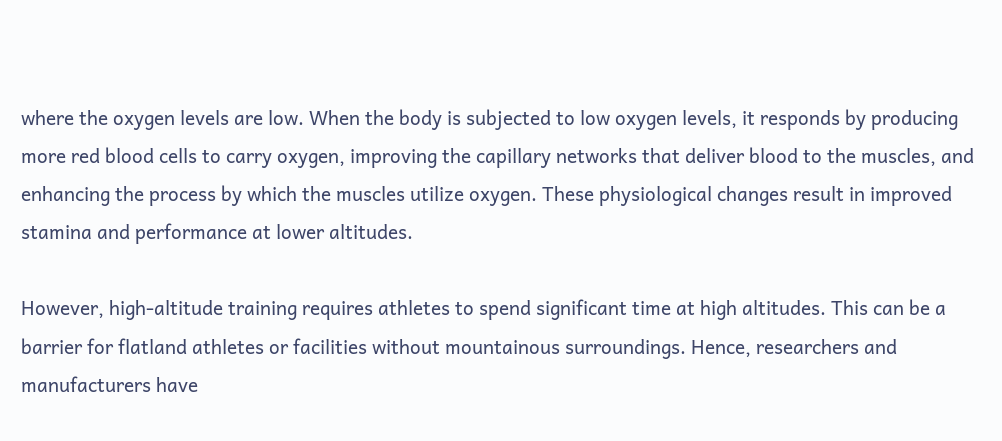where the oxygen levels are low. When the body is subjected to low oxygen levels, it responds by producing more red blood cells to carry oxygen, improving the capillary networks that deliver blood to the muscles, and enhancing the process by which the muscles utilize oxygen. These physiological changes result in improved stamina and performance at lower altitudes.

However, high-altitude training requires athletes to spend significant time at high altitudes. This can be a barrier for flatland athletes or facilities without mountainous surroundings. Hence, researchers and manufacturers have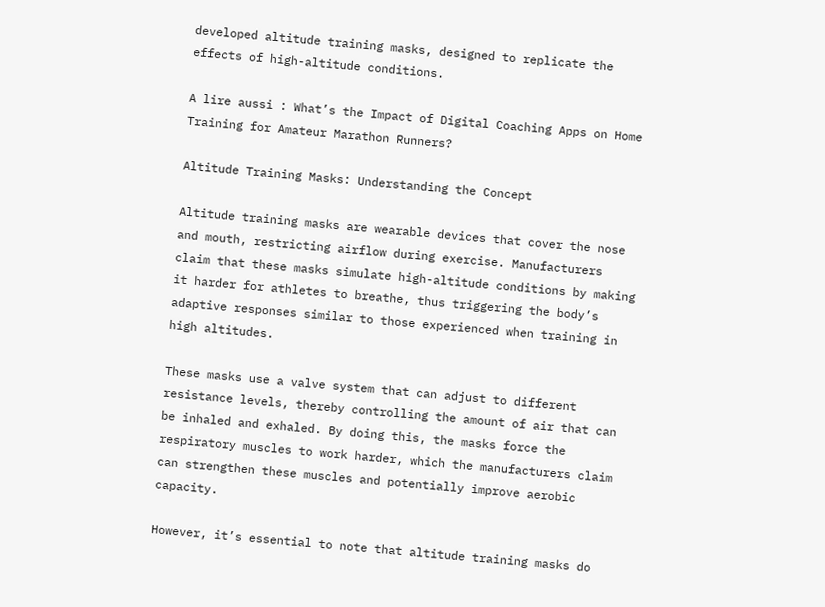developed altitude training masks, designed to replicate the effects of high-altitude conditions.

A lire aussi : What’s the Impact of Digital Coaching Apps on Home Training for Amateur Marathon Runners?

Altitude Training Masks: Understanding the Concept

Altitude training masks are wearable devices that cover the nose and mouth, restricting airflow during exercise. Manufacturers claim that these masks simulate high-altitude conditions by making it harder for athletes to breathe, thus triggering the body’s adaptive responses similar to those experienced when training in high altitudes.

These masks use a valve system that can adjust to different resistance levels, thereby controlling the amount of air that can be inhaled and exhaled. By doing this, the masks force the respiratory muscles to work harder, which the manufacturers claim can strengthen these muscles and potentially improve aerobic capacity.

However, it’s essential to note that altitude training masks do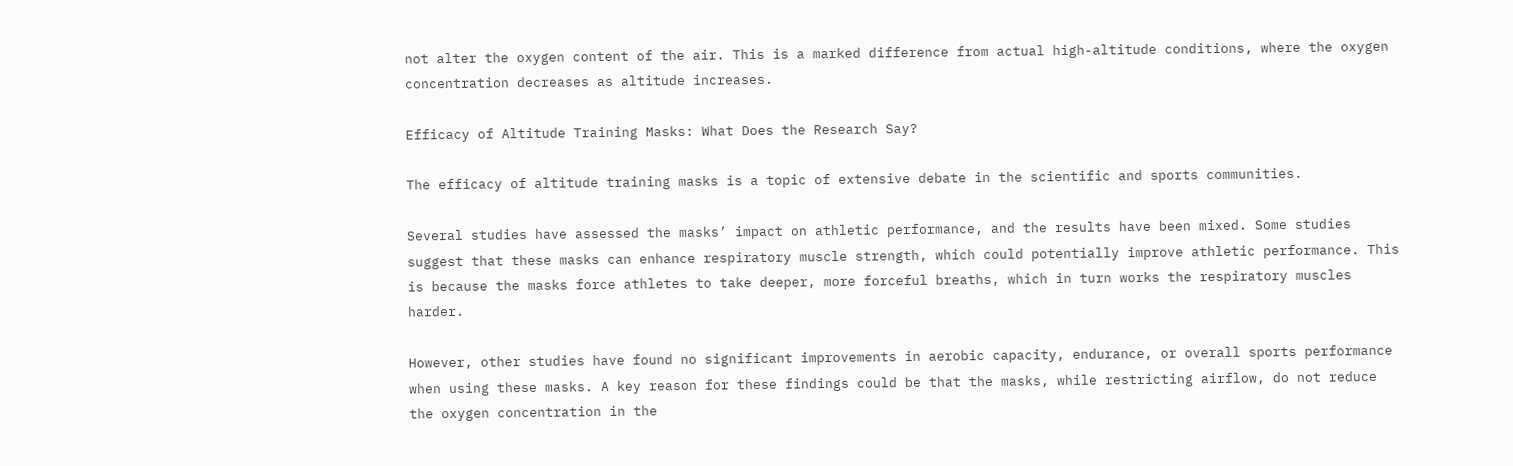not alter the oxygen content of the air. This is a marked difference from actual high-altitude conditions, where the oxygen concentration decreases as altitude increases.

Efficacy of Altitude Training Masks: What Does the Research Say?

The efficacy of altitude training masks is a topic of extensive debate in the scientific and sports communities.

Several studies have assessed the masks’ impact on athletic performance, and the results have been mixed. Some studies suggest that these masks can enhance respiratory muscle strength, which could potentially improve athletic performance. This is because the masks force athletes to take deeper, more forceful breaths, which in turn works the respiratory muscles harder.

However, other studies have found no significant improvements in aerobic capacity, endurance, or overall sports performance when using these masks. A key reason for these findings could be that the masks, while restricting airflow, do not reduce the oxygen concentration in the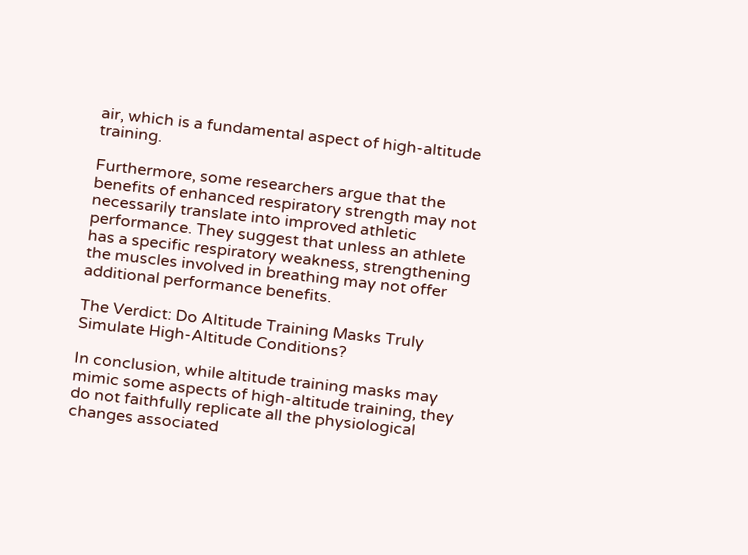air, which is a fundamental aspect of high-altitude training.

Furthermore, some researchers argue that the benefits of enhanced respiratory strength may not necessarily translate into improved athletic performance. They suggest that unless an athlete has a specific respiratory weakness, strengthening the muscles involved in breathing may not offer additional performance benefits.

The Verdict: Do Altitude Training Masks Truly Simulate High-Altitude Conditions?

In conclusion, while altitude training masks may mimic some aspects of high-altitude training, they do not faithfully replicate all the physiological changes associated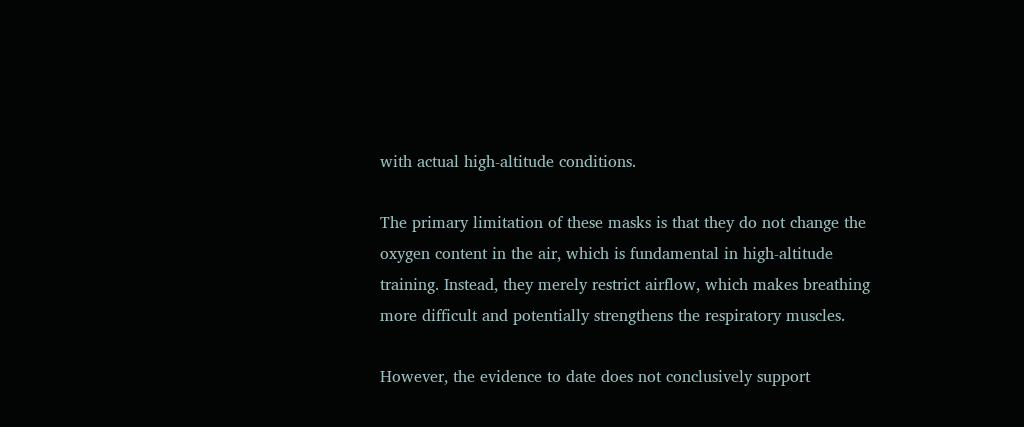with actual high-altitude conditions.

The primary limitation of these masks is that they do not change the oxygen content in the air, which is fundamental in high-altitude training. Instead, they merely restrict airflow, which makes breathing more difficult and potentially strengthens the respiratory muscles.

However, the evidence to date does not conclusively support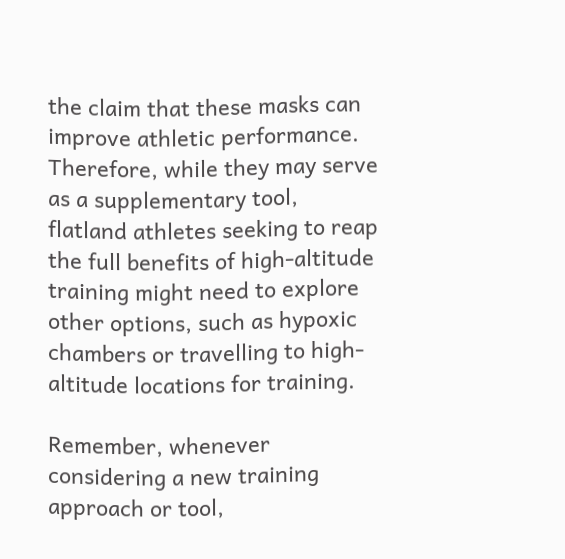the claim that these masks can improve athletic performance. Therefore, while they may serve as a supplementary tool, flatland athletes seeking to reap the full benefits of high-altitude training might need to explore other options, such as hypoxic chambers or travelling to high-altitude locations for training.

Remember, whenever considering a new training approach or tool,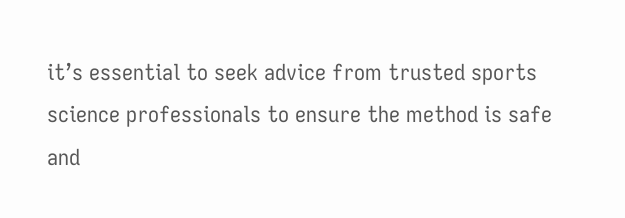it’s essential to seek advice from trusted sports science professionals to ensure the method is safe and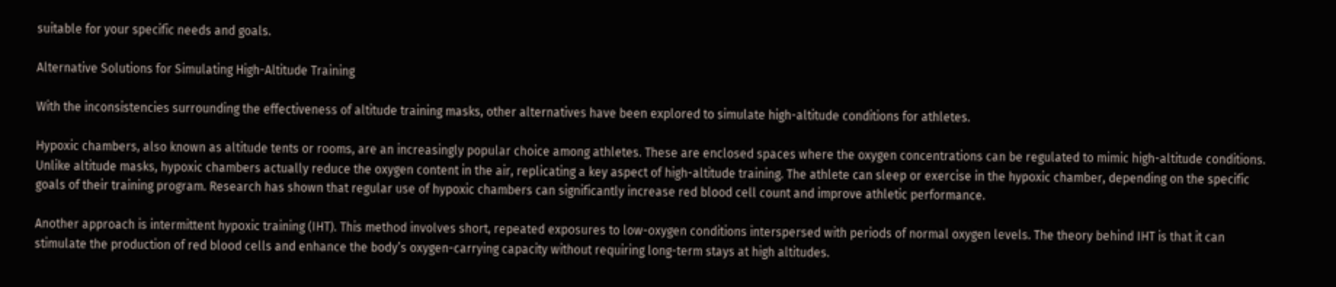suitable for your specific needs and goals.

Alternative Solutions for Simulating High-Altitude Training

With the inconsistencies surrounding the effectiveness of altitude training masks, other alternatives have been explored to simulate high-altitude conditions for athletes.

Hypoxic chambers, also known as altitude tents or rooms, are an increasingly popular choice among athletes. These are enclosed spaces where the oxygen concentrations can be regulated to mimic high-altitude conditions. Unlike altitude masks, hypoxic chambers actually reduce the oxygen content in the air, replicating a key aspect of high-altitude training. The athlete can sleep or exercise in the hypoxic chamber, depending on the specific goals of their training program. Research has shown that regular use of hypoxic chambers can significantly increase red blood cell count and improve athletic performance.

Another approach is intermittent hypoxic training (IHT). This method involves short, repeated exposures to low-oxygen conditions interspersed with periods of normal oxygen levels. The theory behind IHT is that it can stimulate the production of red blood cells and enhance the body’s oxygen-carrying capacity without requiring long-term stays at high altitudes.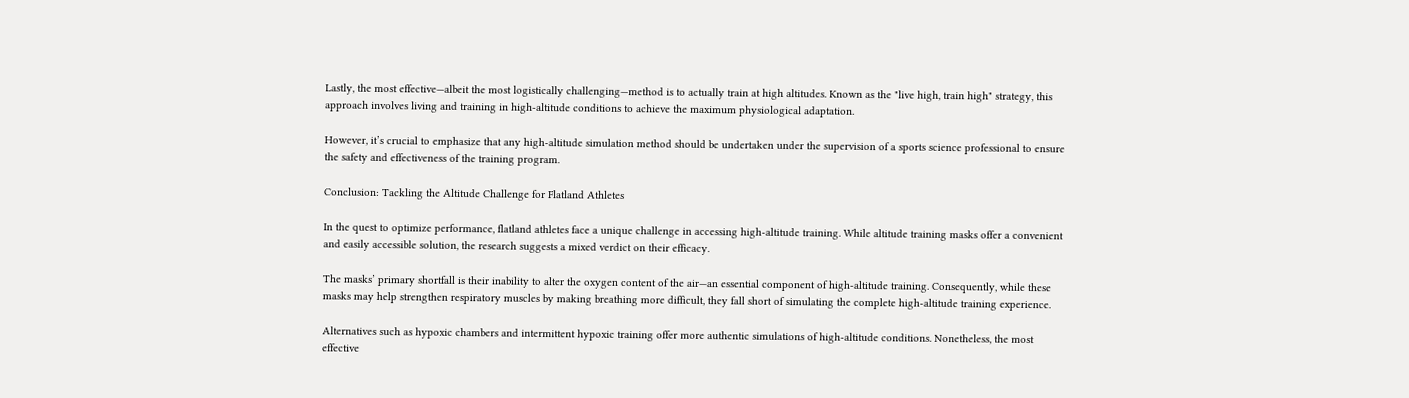Lastly, the most effective—albeit the most logistically challenging—method is to actually train at high altitudes. Known as the "live high, train high" strategy, this approach involves living and training in high-altitude conditions to achieve the maximum physiological adaptation.

However, it’s crucial to emphasize that any high-altitude simulation method should be undertaken under the supervision of a sports science professional to ensure the safety and effectiveness of the training program.

Conclusion: Tackling the Altitude Challenge for Flatland Athletes

In the quest to optimize performance, flatland athletes face a unique challenge in accessing high-altitude training. While altitude training masks offer a convenient and easily accessible solution, the research suggests a mixed verdict on their efficacy.

The masks’ primary shortfall is their inability to alter the oxygen content of the air—an essential component of high-altitude training. Consequently, while these masks may help strengthen respiratory muscles by making breathing more difficult, they fall short of simulating the complete high-altitude training experience.

Alternatives such as hypoxic chambers and intermittent hypoxic training offer more authentic simulations of high-altitude conditions. Nonetheless, the most effective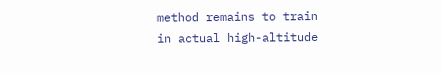method remains to train in actual high-altitude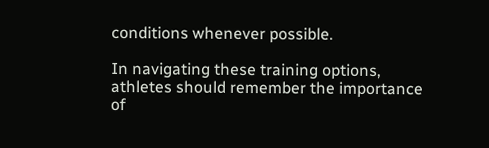conditions whenever possible.

In navigating these training options, athletes should remember the importance of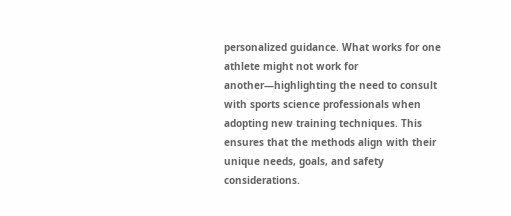personalized guidance. What works for one athlete might not work for another—highlighting the need to consult with sports science professionals when adopting new training techniques. This ensures that the methods align with their unique needs, goals, and safety considerations.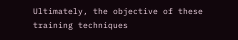Ultimately, the objective of these training techniques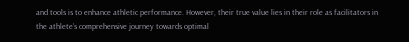and tools is to enhance athletic performance. However, their true value lies in their role as facilitators in the athlete’s comprehensive journey towards optimal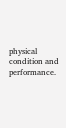physical condition and performance.